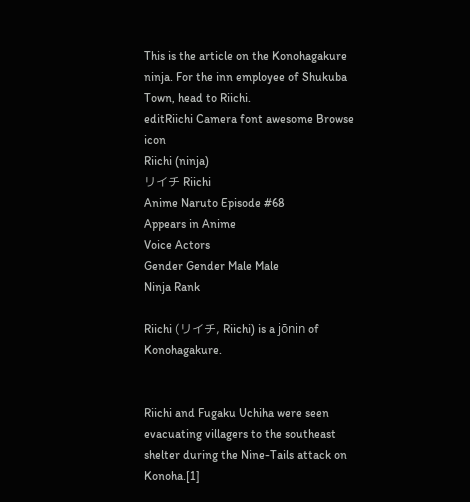This is the article on the Konohagakure ninja. For the inn employee of Shukuba Town, head to Riichi.
editRiichi Camera font awesome Browse icon
Riichi (ninja)
リイチ Riichi
Anime Naruto Episode #68
Appears in Anime
Voice Actors
Gender Gender Male Male
Ninja Rank

Riichi (リイチ, Riichi) is a jōnin of Konohagakure.


Riichi and Fugaku Uchiha were seen evacuating villagers to the southeast shelter during the Nine-Tails attack on Konoha.[1]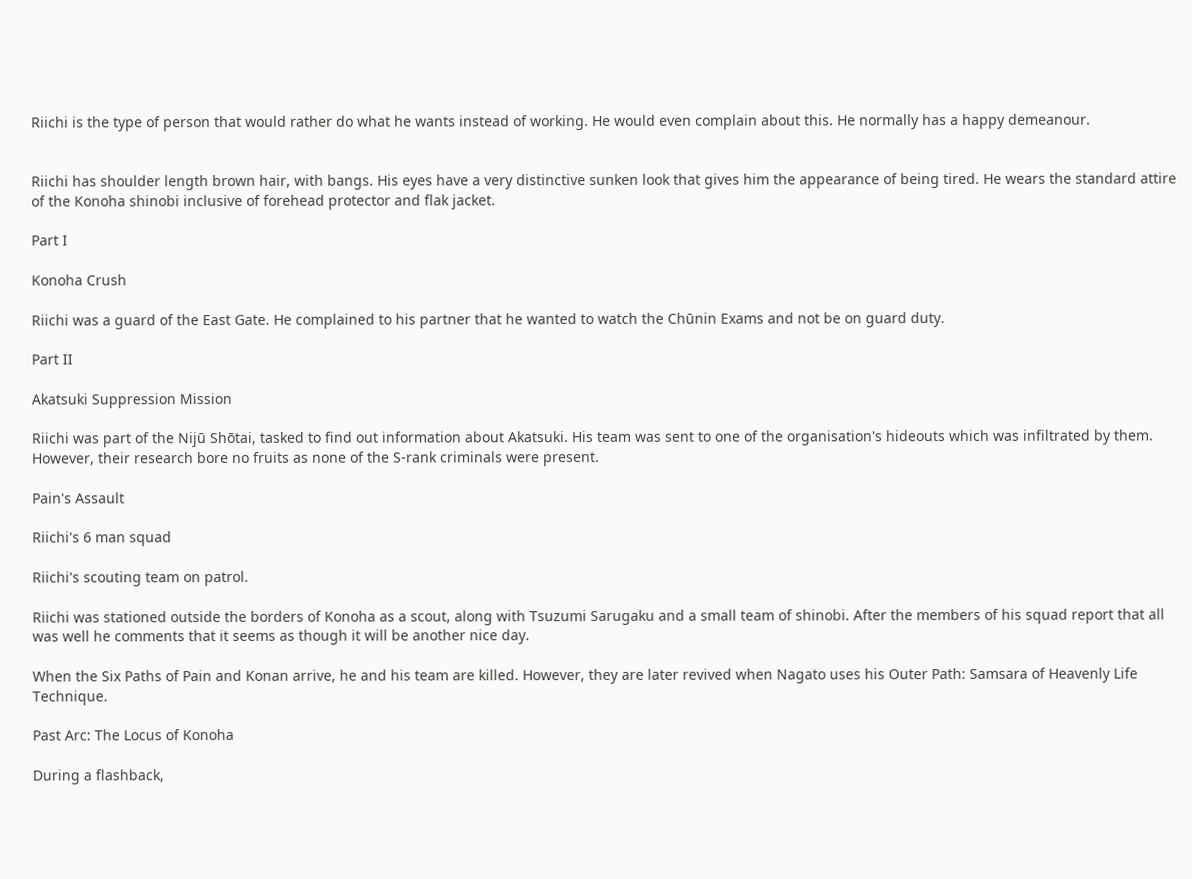Riichi is the type of person that would rather do what he wants instead of working. He would even complain about this. He normally has a happy demeanour.


Riichi has shoulder length brown hair, with bangs. His eyes have a very distinctive sunken look that gives him the appearance of being tired. He wears the standard attire of the Konoha shinobi inclusive of forehead protector and flak jacket.

Part I

Konoha Crush

Riichi was a guard of the East Gate. He complained to his partner that he wanted to watch the Chūnin Exams and not be on guard duty.

Part II

Akatsuki Suppression Mission

Riichi was part of the Nijū Shōtai, tasked to find out information about Akatsuki. His team was sent to one of the organisation's hideouts which was infiltrated by them. However, their research bore no fruits as none of the S-rank criminals were present.

Pain's Assault

Riichi's 6 man squad

Riichi's scouting team on patrol.

Riichi was stationed outside the borders of Konoha as a scout, along with Tsuzumi Sarugaku and a small team of shinobi. After the members of his squad report that all was well he comments that it seems as though it will be another nice day.

When the Six Paths of Pain and Konan arrive, he and his team are killed. However, they are later revived when Nagato uses his Outer Path: Samsara of Heavenly Life Technique.

Past Arc: The Locus of Konoha

During a flashback,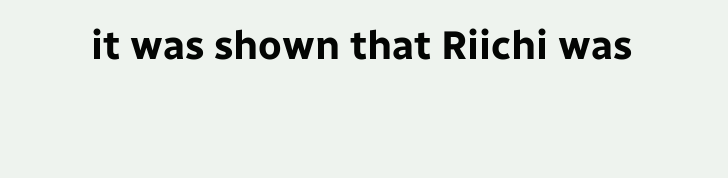it was shown that Riichi was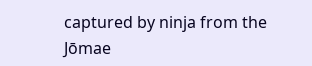captured by ninja from the Jōmae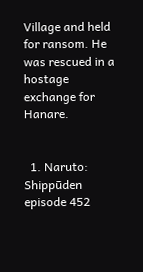Village and held for ransom. He was rescued in a hostage exchange for Hanare.


  1. Naruto: Shippūden episode 452